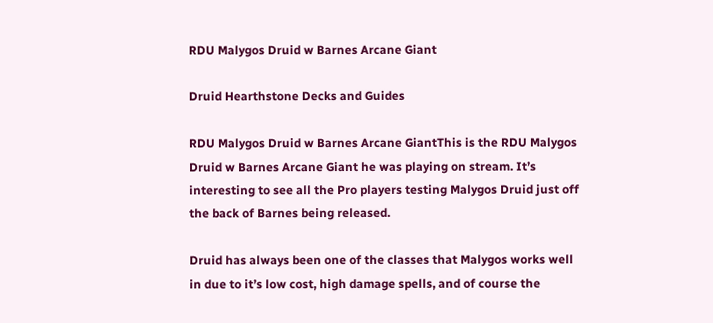RDU Malygos Druid w Barnes Arcane Giant

Druid Hearthstone Decks and Guides

RDU Malygos Druid w Barnes Arcane GiantThis is the RDU Malygos Druid w Barnes Arcane Giant he was playing on stream. It’s interesting to see all the Pro players testing Malygos Druid just off the back of Barnes being released.

Druid has always been one of the classes that Malygos works well in due to it’s low cost, high damage spells, and of course the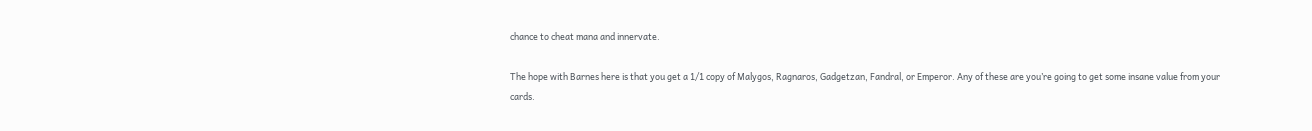chance to cheat mana and innervate.

The hope with Barnes here is that you get a 1/1 copy of Malygos, Ragnaros, Gadgetzan, Fandral, or Emperor. Any of these are you’re going to get some insane value from your cards.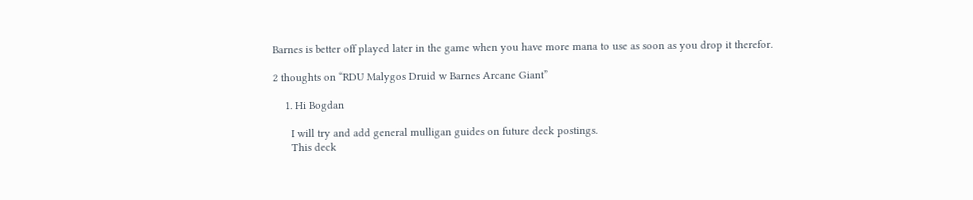Barnes is better off played later in the game when you have more mana to use as soon as you drop it therefor.

2 thoughts on “RDU Malygos Druid w Barnes Arcane Giant”

    1. Hi Bogdan

      I will try and add general mulligan guides on future deck postings.
      This deck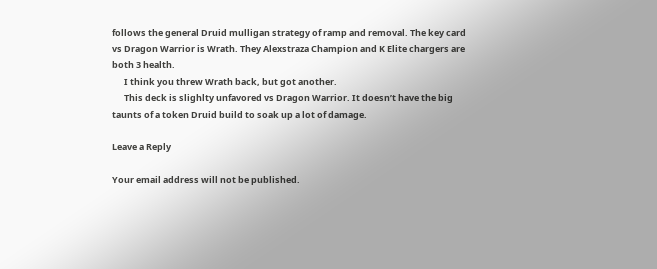follows the general Druid mulligan strategy of ramp and removal. The key card vs Dragon Warrior is Wrath. They Alexstraza Champion and K Elite chargers are both 3 health.
      I think you threw Wrath back, but got another.
      This deck is slighlty unfavored vs Dragon Warrior. It doesn’t have the big taunts of a token Druid build to soak up a lot of damage.

Leave a Reply

Your email address will not be published.